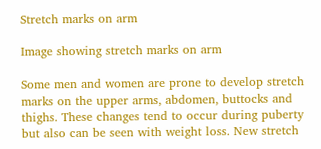Stretch marks on arm

Image showing stretch marks on arm

Some men and women are prone to develop stretch marks on the upper arms, abdomen, buttocks and thighs. These changes tend to occur during puberty but also can be seen with weight loss. New stretch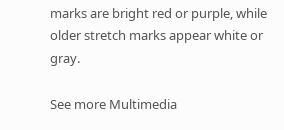marks are bright red or purple, while older stretch marks appear white or gray.

See more Multimedia